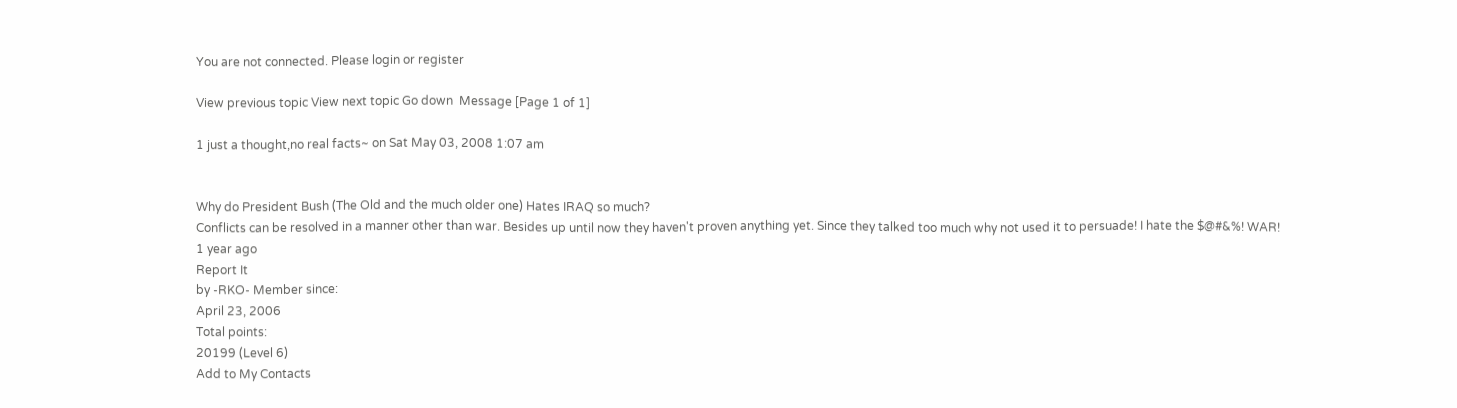You are not connected. Please login or register

View previous topic View next topic Go down  Message [Page 1 of 1]

1 just a thought,no real facts~ on Sat May 03, 2008 1:07 am


Why do President Bush (The Old and the much older one) Hates IRAQ so much?
Conflicts can be resolved in a manner other than war. Besides up until now they haven't proven anything yet. Since they talked too much why not used it to persuade! I hate the $@#&%! WAR!
1 year ago
Report It
by -RKO- Member since:
April 23, 2006
Total points:
20199 (Level 6)
Add to My Contacts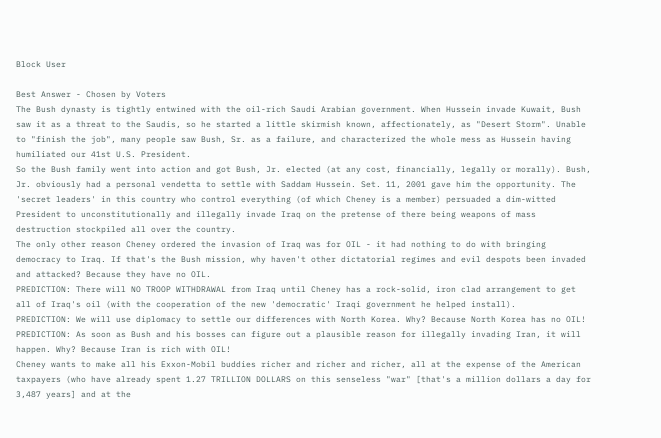Block User

Best Answer - Chosen by Voters
The Bush dynasty is tightly entwined with the oil-rich Saudi Arabian government. When Hussein invade Kuwait, Bush saw it as a threat to the Saudis, so he started a little skirmish known, affectionately, as "Desert Storm". Unable to "finish the job", many people saw Bush, Sr. as a failure, and characterized the whole mess as Hussein having humiliated our 41st U.S. President.
So the Bush family went into action and got Bush, Jr. elected (at any cost, financially, legally or morally). Bush, Jr. obviously had a personal vendetta to settle with Saddam Hussein. Set. 11, 2001 gave him the opportunity. The 'secret leaders' in this country who control everything (of which Cheney is a member) persuaded a dim-witted President to unconstitutionally and illegally invade Iraq on the pretense of there being weapons of mass destruction stockpiled all over the country.
The only other reason Cheney ordered the invasion of Iraq was for OIL - it had nothing to do with bringing democracy to Iraq. If that's the Bush mission, why haven't other dictatorial regimes and evil despots been invaded and attacked? Because they have no OIL.
PREDICTION: There will NO TROOP WITHDRAWAL from Iraq until Cheney has a rock-solid, iron clad arrangement to get all of Iraq's oil (with the cooperation of the new 'democratic' Iraqi government he helped install).
PREDICTION: We will use diplomacy to settle our differences with North Korea. Why? Because North Korea has no OIL!
PREDICTION: As soon as Bush and his bosses can figure out a plausible reason for illegally invading Iran, it will happen. Why? Because Iran is rich with OIL!
Cheney wants to make all his Exxon-Mobil buddies richer and richer and richer, all at the expense of the American taxpayers (who have already spent 1.27 TRILLION DOLLARS on this senseless "war" [that's a million dollars a day for 3,487 years] and at the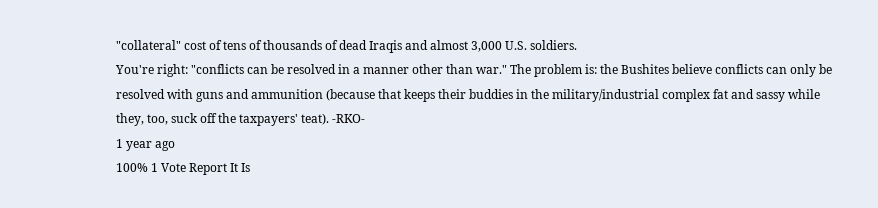"collateral" cost of tens of thousands of dead Iraqis and almost 3,000 U.S. soldiers.
You're right: "conflicts can be resolved in a manner other than war." The problem is: the Bushites believe conflicts can only be resolved with guns and ammunition (because that keeps their buddies in the military/industrial complex fat and sassy while they, too, suck off the taxpayers' teat). -RKO-
1 year ago
100% 1 Vote Report It Is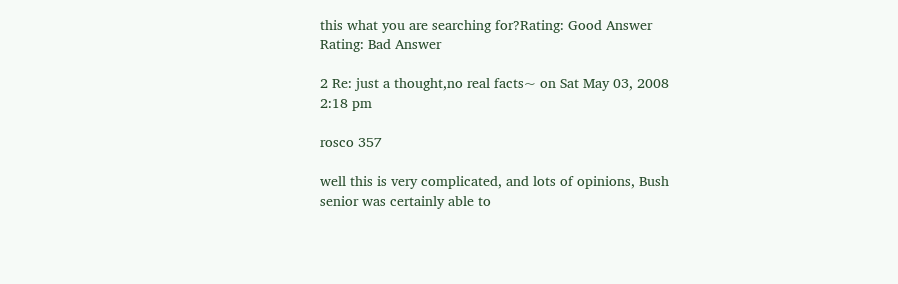this what you are searching for?Rating: Good Answer Rating: Bad Answer

2 Re: just a thought,no real facts~ on Sat May 03, 2008 2:18 pm

rosco 357

well this is very complicated, and lots of opinions, Bush senior was certainly able to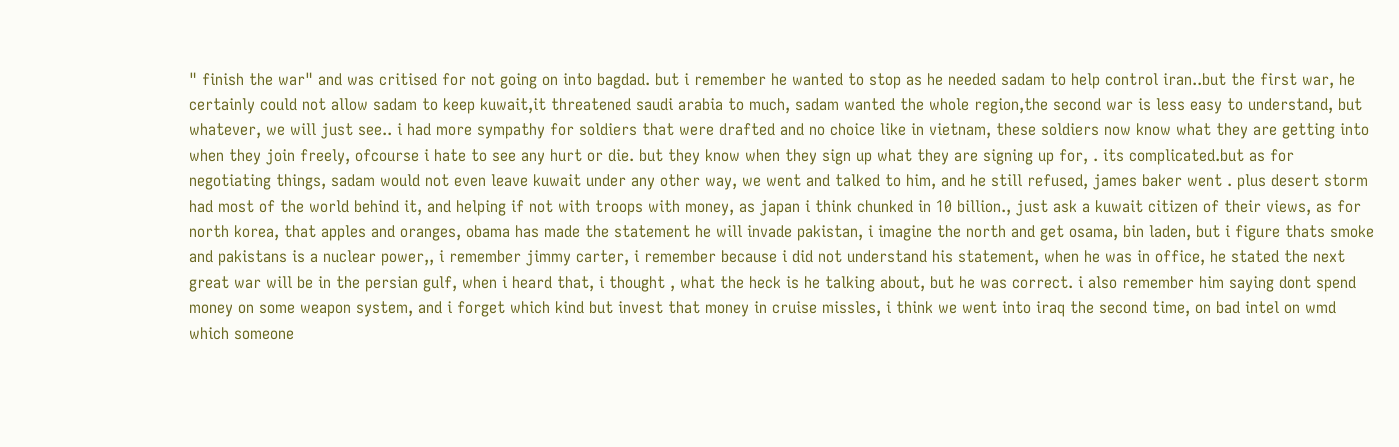" finish the war" and was critised for not going on into bagdad. but i remember he wanted to stop as he needed sadam to help control iran..but the first war, he certainly could not allow sadam to keep kuwait,it threatened saudi arabia to much, sadam wanted the whole region,the second war is less easy to understand, but whatever, we will just see.. i had more sympathy for soldiers that were drafted and no choice like in vietnam, these soldiers now know what they are getting into when they join freely, ofcourse i hate to see any hurt or die. but they know when they sign up what they are signing up for, . its complicated.but as for negotiating things, sadam would not even leave kuwait under any other way, we went and talked to him, and he still refused, james baker went . plus desert storm had most of the world behind it, and helping if not with troops with money, as japan i think chunked in 10 billion., just ask a kuwait citizen of their views, as for north korea, that apples and oranges, obama has made the statement he will invade pakistan, i imagine the north and get osama, bin laden, but i figure thats smoke and pakistans is a nuclear power,, i remember jimmy carter, i remember because i did not understand his statement, when he was in office, he stated the next great war will be in the persian gulf, when i heard that, i thought , what the heck is he talking about, but he was correct. i also remember him saying dont spend money on some weapon system, and i forget which kind but invest that money in cruise missles, i think we went into iraq the second time, on bad intel on wmd which someone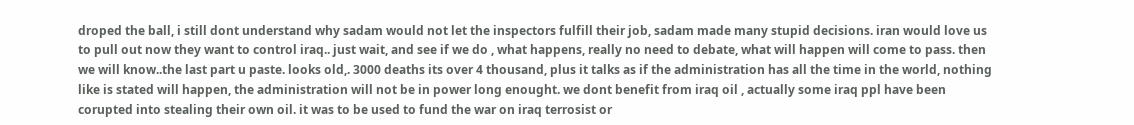droped the ball, i still dont understand why sadam would not let the inspectors fulfill their job, sadam made many stupid decisions. iran would love us to pull out now they want to control iraq.. just wait, and see if we do , what happens, really no need to debate, what will happen will come to pass. then we will know..the last part u paste. looks old,. 3000 deaths its over 4 thousand, plus it talks as if the administration has all the time in the world, nothing like is stated will happen, the administration will not be in power long enought. we dont benefit from iraq oil , actually some iraq ppl have been corupted into stealing their own oil. it was to be used to fund the war on iraq terrosist or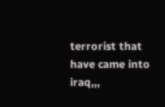terrorist that have came into iraq,,,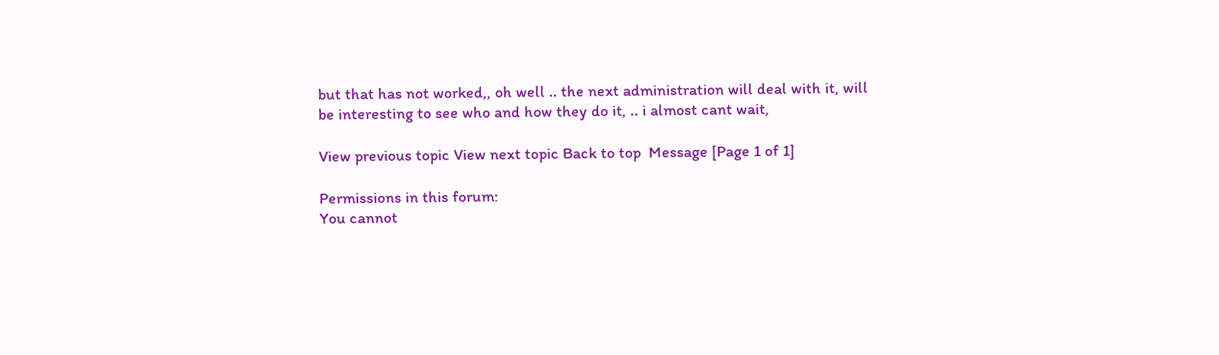but that has not worked,, oh well .. the next administration will deal with it, will be interesting to see who and how they do it, .. i almost cant wait,

View previous topic View next topic Back to top  Message [Page 1 of 1]

Permissions in this forum:
You cannot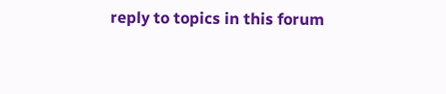reply to topics in this forum